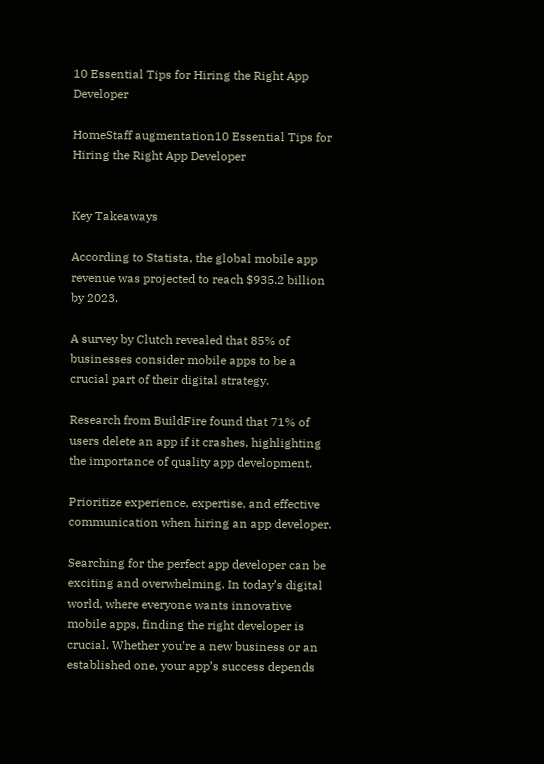10 Essential Tips for Hiring the Right App Developer

HomeStaff augmentation10 Essential Tips for Hiring the Right App Developer


Key Takeaways

According to Statista, the global mobile app revenue was projected to reach $935.2 billion by 2023.

A survey by Clutch revealed that 85% of businesses consider mobile apps to be a crucial part of their digital strategy.

Research from BuildFire found that 71% of users delete an app if it crashes, highlighting the importance of quality app development.

Prioritize experience, expertise, and effective communication when hiring an app developer.

Searching for the perfect app developer can be exciting and overwhelming. In today’s digital world, where everyone wants innovative mobile apps, finding the right developer is crucial. Whether you’re a new business or an established one, your app’s success depends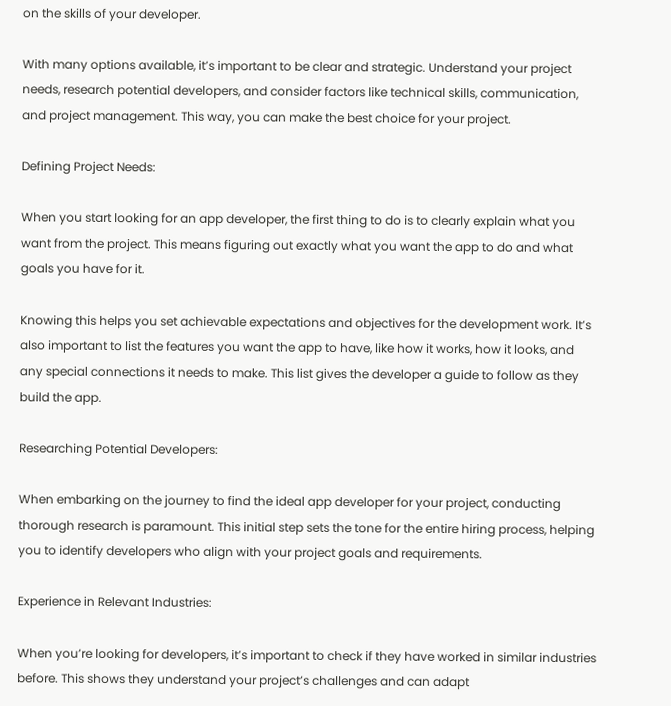on the skills of your developer.

With many options available, it’s important to be clear and strategic. Understand your project needs, research potential developers, and consider factors like technical skills, communication, and project management. This way, you can make the best choice for your project.

Defining Project Needs:

When you start looking for an app developer, the first thing to do is to clearly explain what you want from the project. This means figuring out exactly what you want the app to do and what goals you have for it.

Knowing this helps you set achievable expectations and objectives for the development work. It’s also important to list the features you want the app to have, like how it works, how it looks, and any special connections it needs to make. This list gives the developer a guide to follow as they build the app.

Researching Potential Developers:

When embarking on the journey to find the ideal app developer for your project, conducting thorough research is paramount. This initial step sets the tone for the entire hiring process, helping you to identify developers who align with your project goals and requirements.

Experience in Relevant Industries:

When you’re looking for developers, it’s important to check if they have worked in similar industries before. This shows they understand your project’s challenges and can adapt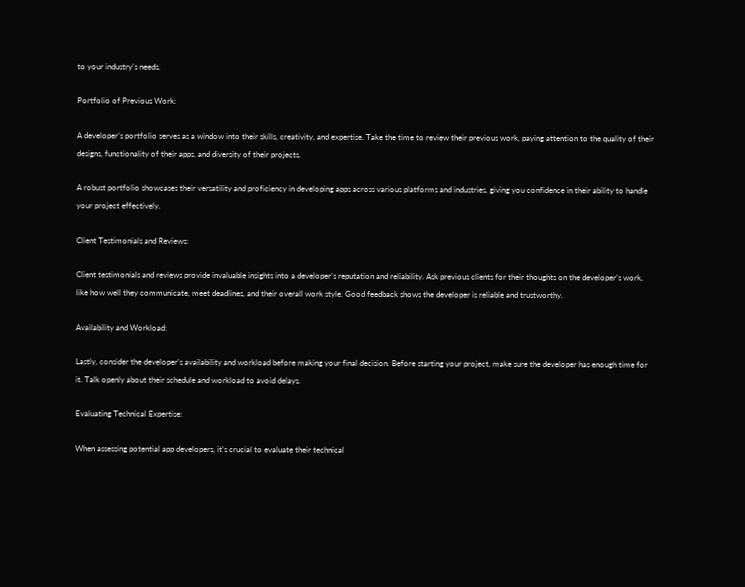to your industry’s needs.

Portfolio of Previous Work:

A developer’s portfolio serves as a window into their skills, creativity, and expertise. Take the time to review their previous work, paying attention to the quality of their designs, functionality of their apps, and diversity of their projects.

A robust portfolio showcases their versatility and proficiency in developing apps across various platforms and industries, giving you confidence in their ability to handle your project effectively.

Client Testimonials and Reviews:

Client testimonials and reviews provide invaluable insights into a developer’s reputation and reliability. Ask previous clients for their thoughts on the developer’s work, like how well they communicate, meet deadlines, and their overall work style. Good feedback shows the developer is reliable and trustworthy.

Availability and Workload:

Lastly, consider the developer’s availability and workload before making your final decision. Before starting your project, make sure the developer has enough time for it. Talk openly about their schedule and workload to avoid delays.

Evaluating Technical Expertise:

When assessing potential app developers, it’s crucial to evaluate their technical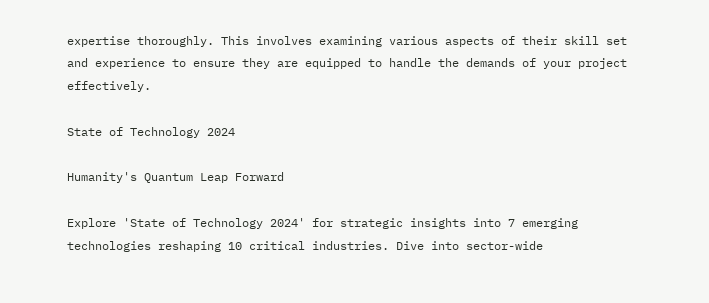expertise thoroughly. This involves examining various aspects of their skill set and experience to ensure they are equipped to handle the demands of your project effectively.

State of Technology 2024

Humanity's Quantum Leap Forward

Explore 'State of Technology 2024' for strategic insights into 7 emerging technologies reshaping 10 critical industries. Dive into sector-wide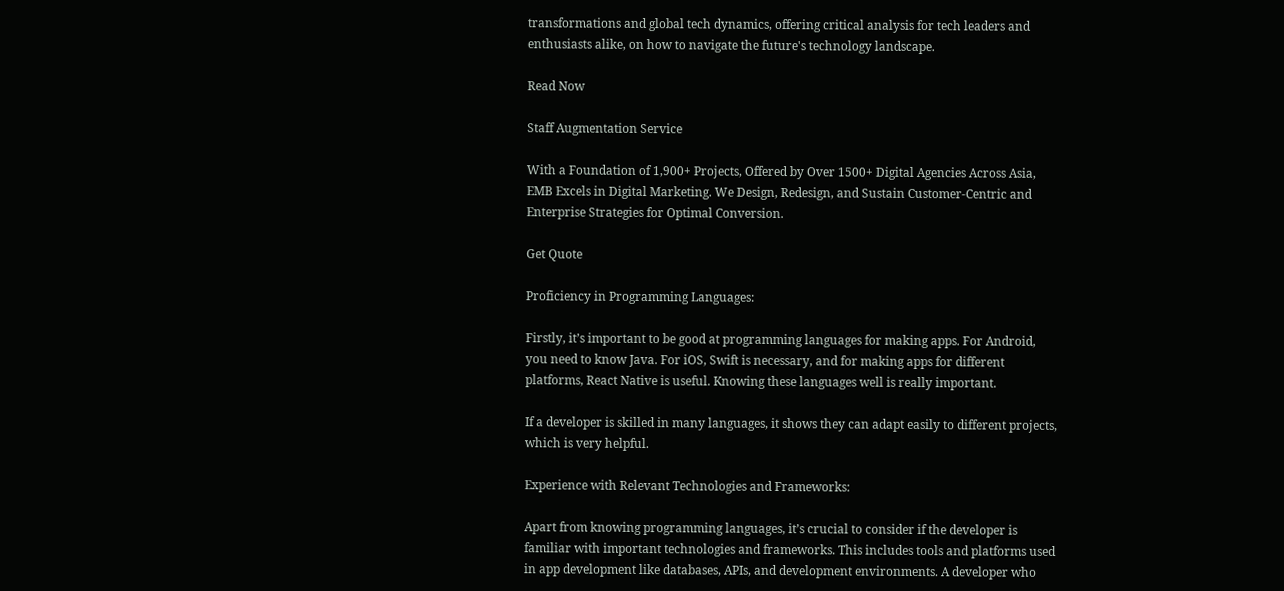transformations and global tech dynamics, offering critical analysis for tech leaders and enthusiasts alike, on how to navigate the future's technology landscape.

Read Now

Staff Augmentation Service

With a Foundation of 1,900+ Projects, Offered by Over 1500+ Digital Agencies Across Asia, EMB Excels in Digital Marketing. We Design, Redesign, and Sustain Customer-Centric and Enterprise Strategies for Optimal Conversion.

Get Quote

Proficiency in Programming Languages:

Firstly, it’s important to be good at programming languages for making apps. For Android, you need to know Java. For iOS, Swift is necessary, and for making apps for different platforms, React Native is useful. Knowing these languages well is really important.

If a developer is skilled in many languages, it shows they can adapt easily to different projects, which is very helpful.

Experience with Relevant Technologies and Frameworks:

Apart from knowing programming languages, it’s crucial to consider if the developer is familiar with important technologies and frameworks. This includes tools and platforms used in app development like databases, APIs, and development environments. A developer who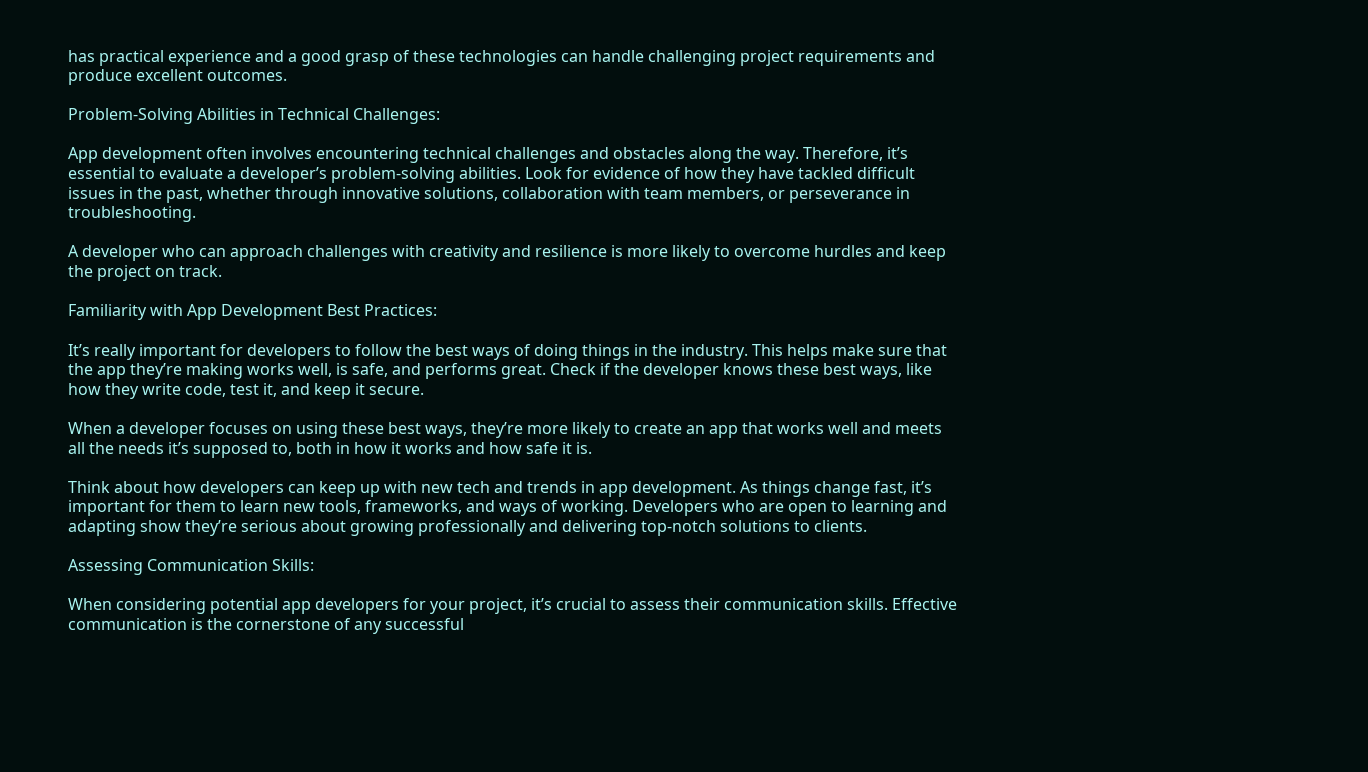has practical experience and a good grasp of these technologies can handle challenging project requirements and produce excellent outcomes.

Problem-Solving Abilities in Technical Challenges:

App development often involves encountering technical challenges and obstacles along the way. Therefore, it’s essential to evaluate a developer’s problem-solving abilities. Look for evidence of how they have tackled difficult issues in the past, whether through innovative solutions, collaboration with team members, or perseverance in troubleshooting.

A developer who can approach challenges with creativity and resilience is more likely to overcome hurdles and keep the project on track.

Familiarity with App Development Best Practices:

It’s really important for developers to follow the best ways of doing things in the industry. This helps make sure that the app they’re making works well, is safe, and performs great. Check if the developer knows these best ways, like how they write code, test it, and keep it secure.

When a developer focuses on using these best ways, they’re more likely to create an app that works well and meets all the needs it’s supposed to, both in how it works and how safe it is.

Think about how developers can keep up with new tech and trends in app development. As things change fast, it’s important for them to learn new tools, frameworks, and ways of working. Developers who are open to learning and adapting show they’re serious about growing professionally and delivering top-notch solutions to clients.

Assessing Communication Skills:

When considering potential app developers for your project, it’s crucial to assess their communication skills. Effective communication is the cornerstone of any successful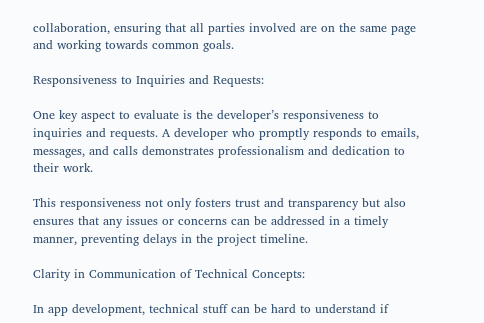collaboration, ensuring that all parties involved are on the same page and working towards common goals.

Responsiveness to Inquiries and Requests:

One key aspect to evaluate is the developer’s responsiveness to inquiries and requests. A developer who promptly responds to emails, messages, and calls demonstrates professionalism and dedication to their work.

This responsiveness not only fosters trust and transparency but also ensures that any issues or concerns can be addressed in a timely manner, preventing delays in the project timeline.

Clarity in Communication of Technical Concepts:

In app development, technical stuff can be hard to understand if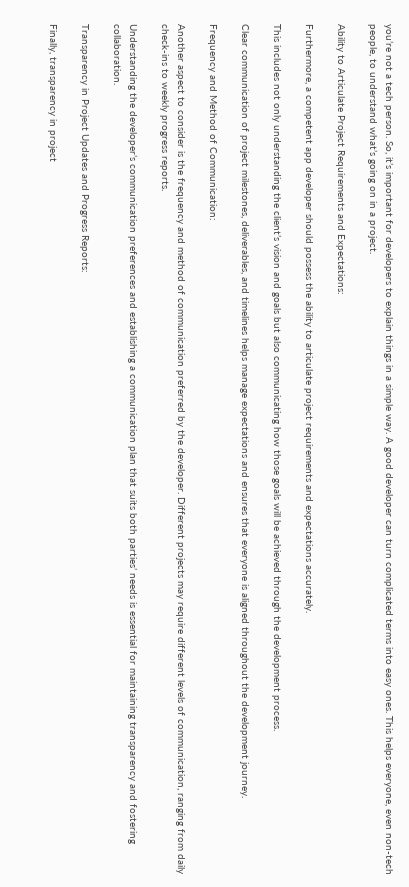you’re not a tech person. So, it’s important for developers to explain things in a simple way. A good developer can turn complicated terms into easy ones. This helps everyone, even non-tech people, to understand what’s going on in a project.

Ability to Articulate Project Requirements and Expectations:

Furthermore, a competent app developer should possess the ability to articulate project requirements and expectations accurately.

This includes not only understanding the client’s vision and goals but also communicating how those goals will be achieved through the development process.

Clear communication of project milestones, deliverables, and timelines helps manage expectations and ensures that everyone is aligned throughout the development journey.

Frequency and Method of Communication:

Another aspect to consider is the frequency and method of communication preferred by the developer. Different projects may require different levels of communication, ranging from daily check-ins to weekly progress reports.

Understanding the developer’s communication preferences and establishing a communication plan that suits both parties’ needs is essential for maintaining transparency and fostering collaboration.

Transparency in Project Updates and Progress Reports:

Finally, transparency in project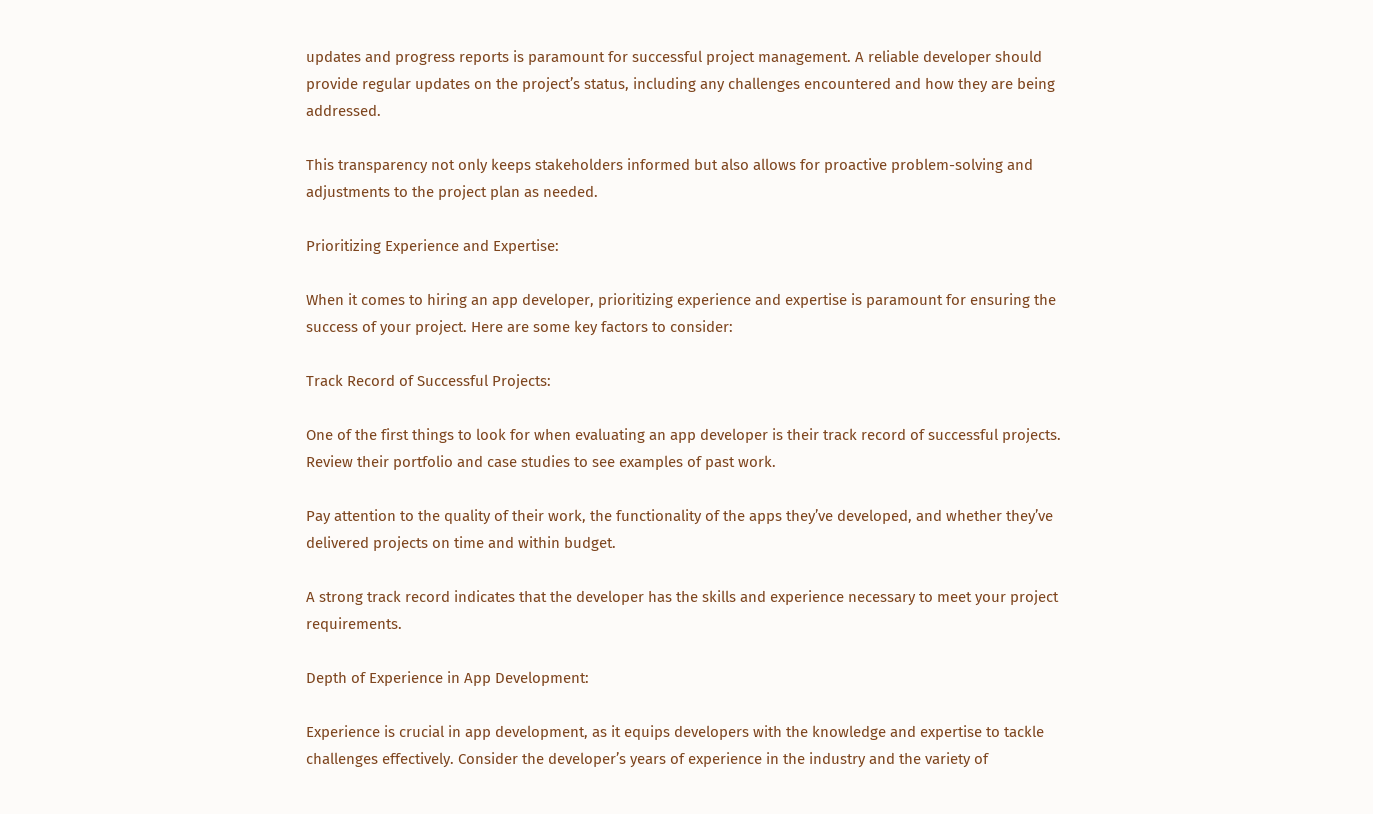updates and progress reports is paramount for successful project management. A reliable developer should provide regular updates on the project’s status, including any challenges encountered and how they are being addressed.

This transparency not only keeps stakeholders informed but also allows for proactive problem-solving and adjustments to the project plan as needed.

Prioritizing Experience and Expertise:

When it comes to hiring an app developer, prioritizing experience and expertise is paramount for ensuring the success of your project. Here are some key factors to consider:

Track Record of Successful Projects:

One of the first things to look for when evaluating an app developer is their track record of successful projects. Review their portfolio and case studies to see examples of past work.

Pay attention to the quality of their work, the functionality of the apps they’ve developed, and whether they’ve delivered projects on time and within budget.

A strong track record indicates that the developer has the skills and experience necessary to meet your project requirements.

Depth of Experience in App Development:

Experience is crucial in app development, as it equips developers with the knowledge and expertise to tackle challenges effectively. Consider the developer’s years of experience in the industry and the variety of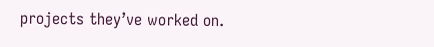projects they’ve worked on.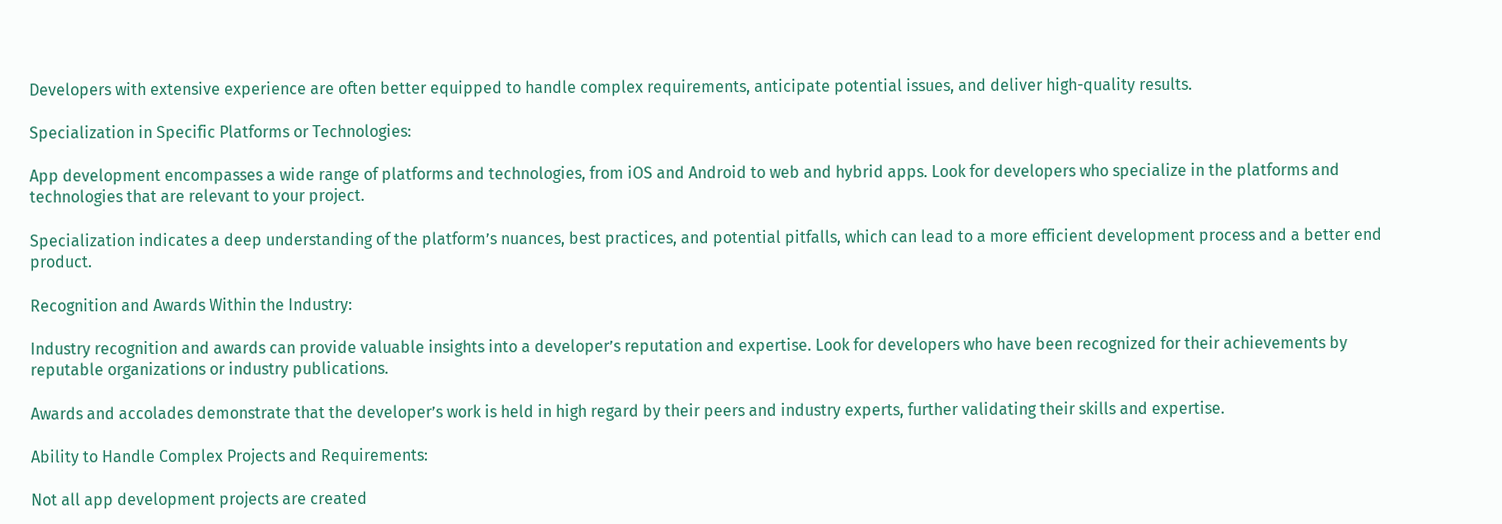Developers with extensive experience are often better equipped to handle complex requirements, anticipate potential issues, and deliver high-quality results.

Specialization in Specific Platforms or Technologies:

App development encompasses a wide range of platforms and technologies, from iOS and Android to web and hybrid apps. Look for developers who specialize in the platforms and technologies that are relevant to your project.

Specialization indicates a deep understanding of the platform’s nuances, best practices, and potential pitfalls, which can lead to a more efficient development process and a better end product.

Recognition and Awards Within the Industry:

Industry recognition and awards can provide valuable insights into a developer’s reputation and expertise. Look for developers who have been recognized for their achievements by reputable organizations or industry publications.

Awards and accolades demonstrate that the developer’s work is held in high regard by their peers and industry experts, further validating their skills and expertise.

Ability to Handle Complex Projects and Requirements:

Not all app development projects are created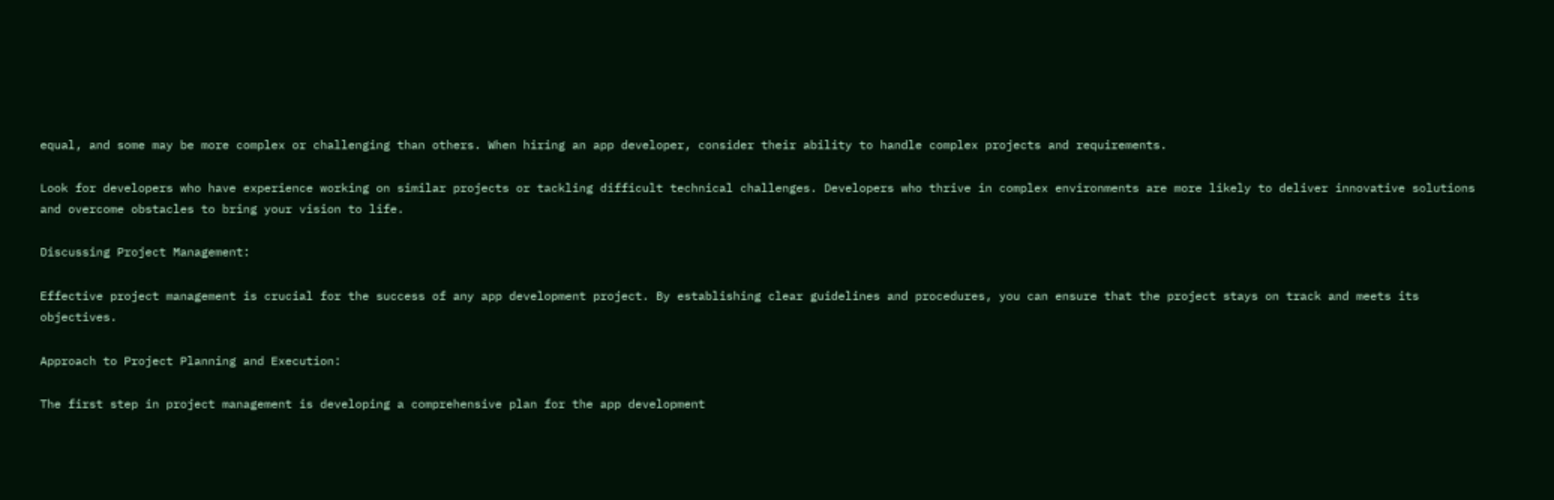equal, and some may be more complex or challenging than others. When hiring an app developer, consider their ability to handle complex projects and requirements.

Look for developers who have experience working on similar projects or tackling difficult technical challenges. Developers who thrive in complex environments are more likely to deliver innovative solutions and overcome obstacles to bring your vision to life.

Discussing Project Management:

Effective project management is crucial for the success of any app development project. By establishing clear guidelines and procedures, you can ensure that the project stays on track and meets its objectives.

Approach to Project Planning and Execution:

The first step in project management is developing a comprehensive plan for the app development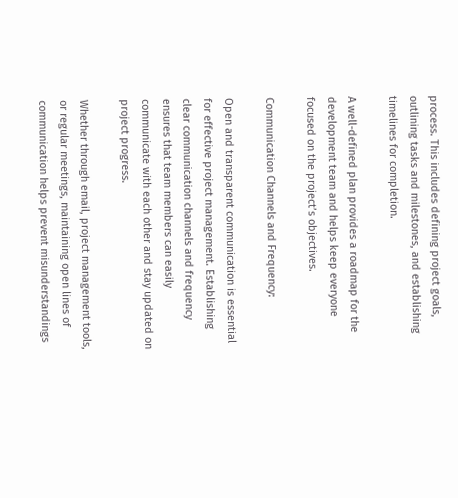process. This includes defining project goals, outlining tasks and milestones, and establishing timelines for completion.

A well-defined plan provides a roadmap for the development team and helps keep everyone focused on the project’s objectives.

Communication Channels and Frequency:

Open and transparent communication is essential for effective project management. Establishing clear communication channels and frequency ensures that team members can easily communicate with each other and stay updated on project progress.

Whether through email, project management tools, or regular meetings, maintaining open lines of communication helps prevent misunderstandings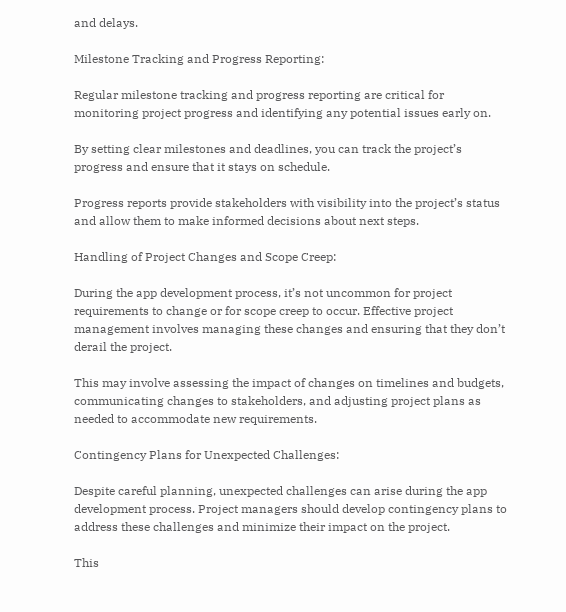and delays.

Milestone Tracking and Progress Reporting:

Regular milestone tracking and progress reporting are critical for monitoring project progress and identifying any potential issues early on.

By setting clear milestones and deadlines, you can track the project’s progress and ensure that it stays on schedule.

Progress reports provide stakeholders with visibility into the project’s status and allow them to make informed decisions about next steps.

Handling of Project Changes and Scope Creep:

During the app development process, it’s not uncommon for project requirements to change or for scope creep to occur. Effective project management involves managing these changes and ensuring that they don’t derail the project.

This may involve assessing the impact of changes on timelines and budgets, communicating changes to stakeholders, and adjusting project plans as needed to accommodate new requirements.

Contingency Plans for Unexpected Challenges:

Despite careful planning, unexpected challenges can arise during the app development process. Project managers should develop contingency plans to address these challenges and minimize their impact on the project.

This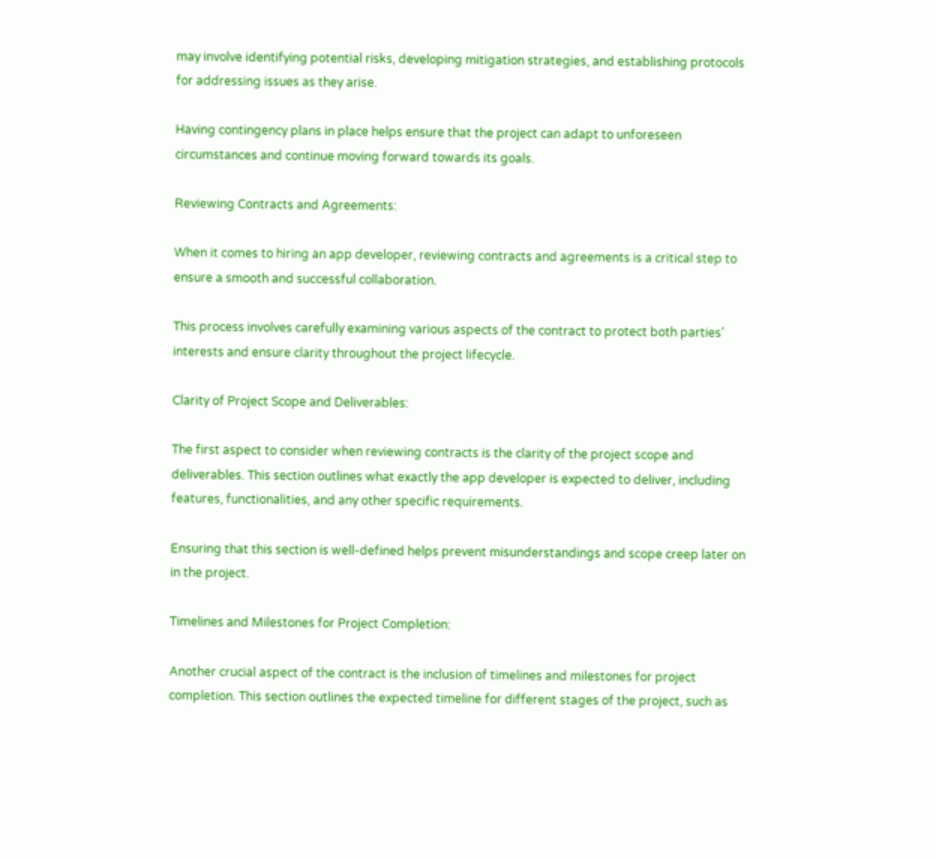may involve identifying potential risks, developing mitigation strategies, and establishing protocols for addressing issues as they arise.

Having contingency plans in place helps ensure that the project can adapt to unforeseen circumstances and continue moving forward towards its goals.

Reviewing Contracts and Agreements:

When it comes to hiring an app developer, reviewing contracts and agreements is a critical step to ensure a smooth and successful collaboration.

This process involves carefully examining various aspects of the contract to protect both parties’ interests and ensure clarity throughout the project lifecycle.

Clarity of Project Scope and Deliverables:

The first aspect to consider when reviewing contracts is the clarity of the project scope and deliverables. This section outlines what exactly the app developer is expected to deliver, including features, functionalities, and any other specific requirements.

Ensuring that this section is well-defined helps prevent misunderstandings and scope creep later on in the project.

Timelines and Milestones for Project Completion:

Another crucial aspect of the contract is the inclusion of timelines and milestones for project completion. This section outlines the expected timeline for different stages of the project, such as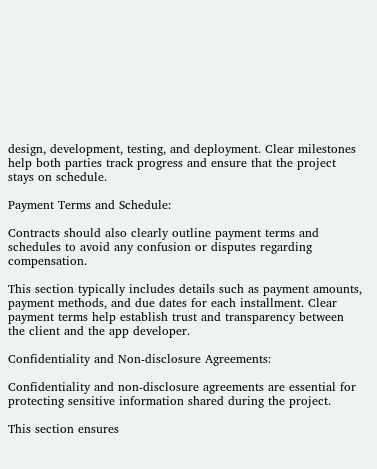design, development, testing, and deployment. Clear milestones help both parties track progress and ensure that the project stays on schedule.

Payment Terms and Schedule:

Contracts should also clearly outline payment terms and schedules to avoid any confusion or disputes regarding compensation.

This section typically includes details such as payment amounts, payment methods, and due dates for each installment. Clear payment terms help establish trust and transparency between the client and the app developer.

Confidentiality and Non-disclosure Agreements:

Confidentiality and non-disclosure agreements are essential for protecting sensitive information shared during the project.

This section ensures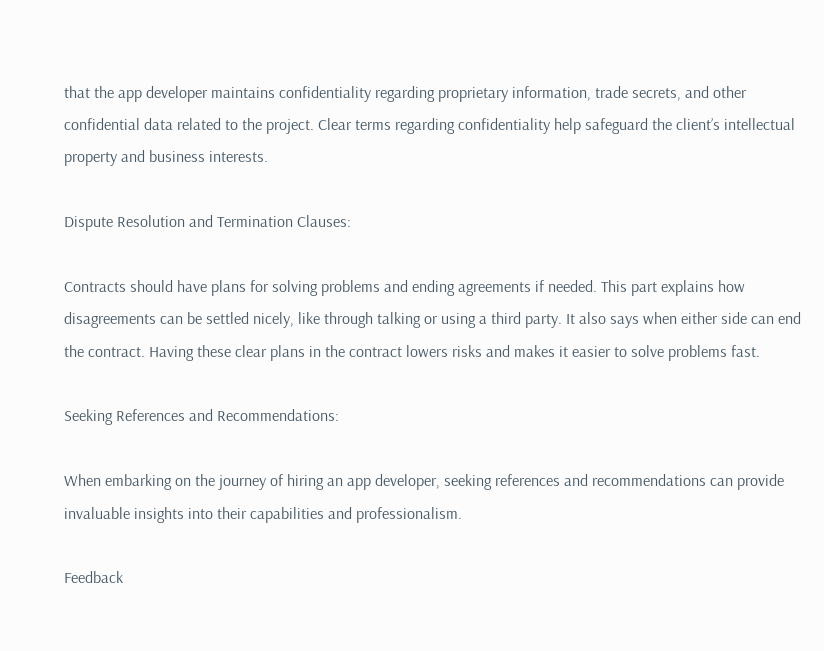that the app developer maintains confidentiality regarding proprietary information, trade secrets, and other confidential data related to the project. Clear terms regarding confidentiality help safeguard the client’s intellectual property and business interests.

Dispute Resolution and Termination Clauses:

Contracts should have plans for solving problems and ending agreements if needed. This part explains how disagreements can be settled nicely, like through talking or using a third party. It also says when either side can end the contract. Having these clear plans in the contract lowers risks and makes it easier to solve problems fast.

Seeking References and Recommendations:

When embarking on the journey of hiring an app developer, seeking references and recommendations can provide invaluable insights into their capabilities and professionalism.

Feedback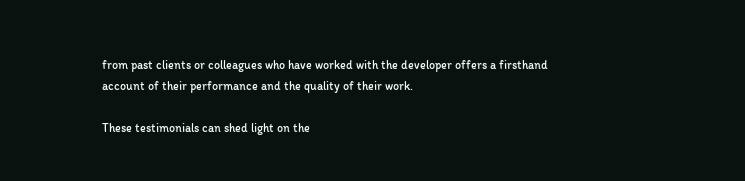from past clients or colleagues who have worked with the developer offers a firsthand account of their performance and the quality of their work.

These testimonials can shed light on the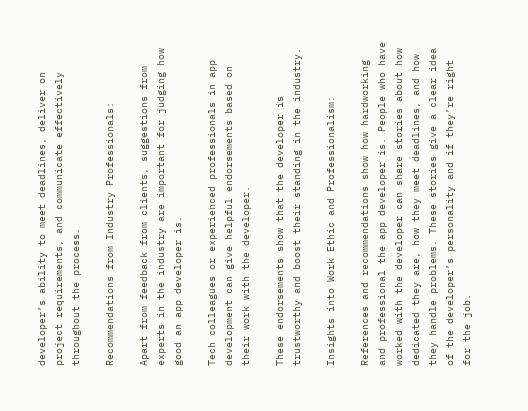developer’s ability to meet deadlines, deliver on project requirements, and communicate effectively throughout the process.

Recommendations from Industry Professionals:

Apart from feedback from clients, suggestions from experts in the industry are important for judging how good an app developer is.

Tech colleagues or experienced professionals in app development can give helpful endorsements based on their work with the developer.

These endorsements show that the developer is trustworthy and boost their standing in the industry.

Insights into Work Ethic and Professionalism:

References and recommendations show how hardworking and professional the app developer is. People who have worked with the developer can share stories about how dedicated they are, how they meet deadlines, and how they handle problems. These stories give a clear idea of the developer’s personality and if they’re right for the job.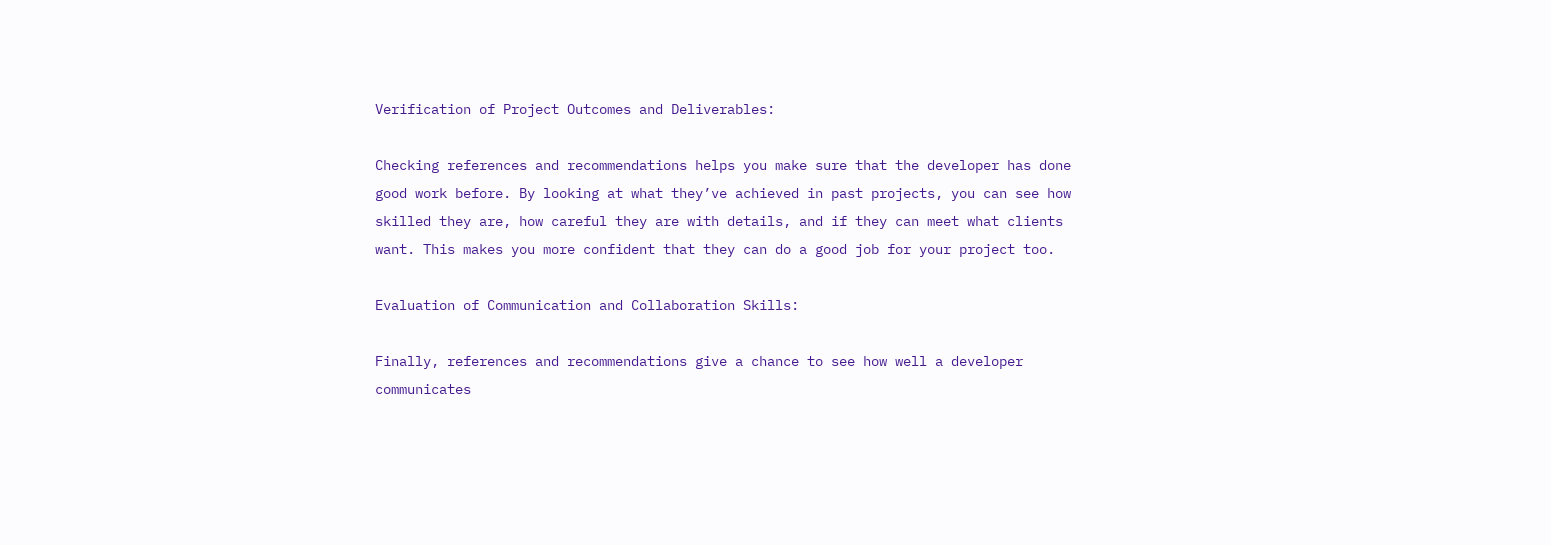Verification of Project Outcomes and Deliverables:

Checking references and recommendations helps you make sure that the developer has done good work before. By looking at what they’ve achieved in past projects, you can see how skilled they are, how careful they are with details, and if they can meet what clients want. This makes you more confident that they can do a good job for your project too.

Evaluation of Communication and Collaboration Skills:

Finally, references and recommendations give a chance to see how well a developer communicates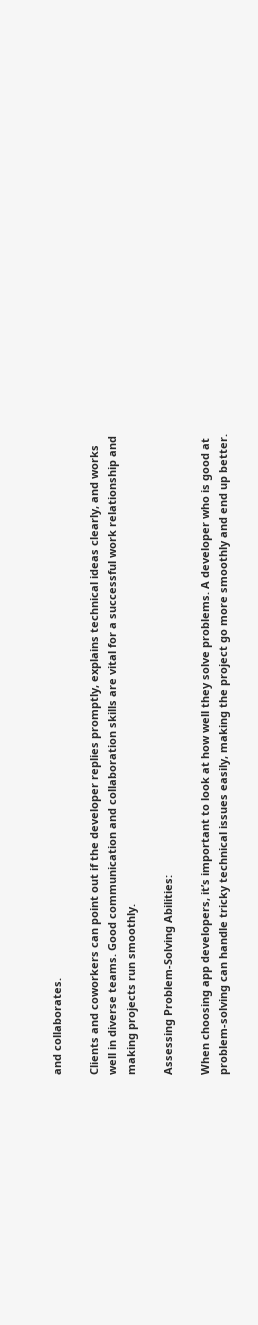and collaborates.

Clients and coworkers can point out if the developer replies promptly, explains technical ideas clearly, and works well in diverse teams. Good communication and collaboration skills are vital for a successful work relationship and making projects run smoothly.

Assessing Problem-Solving Abilities:

When choosing app developers, it’s important to look at how well they solve problems. A developer who is good at problem-solving can handle tricky technical issues easily, making the project go more smoothly and end up better.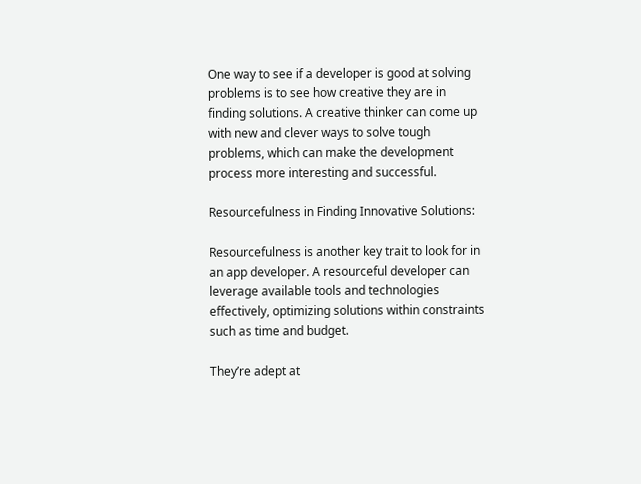One way to see if a developer is good at solving problems is to see how creative they are in finding solutions. A creative thinker can come up with new and clever ways to solve tough problems, which can make the development process more interesting and successful.

Resourcefulness in Finding Innovative Solutions:

Resourcefulness is another key trait to look for in an app developer. A resourceful developer can leverage available tools and technologies effectively, optimizing solutions within constraints such as time and budget.

They’re adept at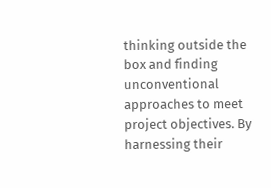thinking outside the box and finding unconventional approaches to meet project objectives. By harnessing their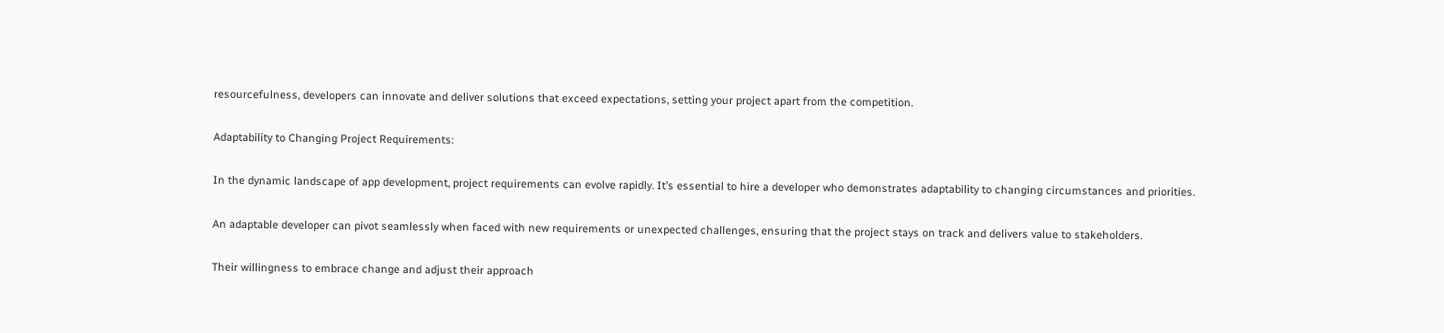resourcefulness, developers can innovate and deliver solutions that exceed expectations, setting your project apart from the competition.

Adaptability to Changing Project Requirements:

In the dynamic landscape of app development, project requirements can evolve rapidly. It’s essential to hire a developer who demonstrates adaptability to changing circumstances and priorities.

An adaptable developer can pivot seamlessly when faced with new requirements or unexpected challenges, ensuring that the project stays on track and delivers value to stakeholders.

Their willingness to embrace change and adjust their approach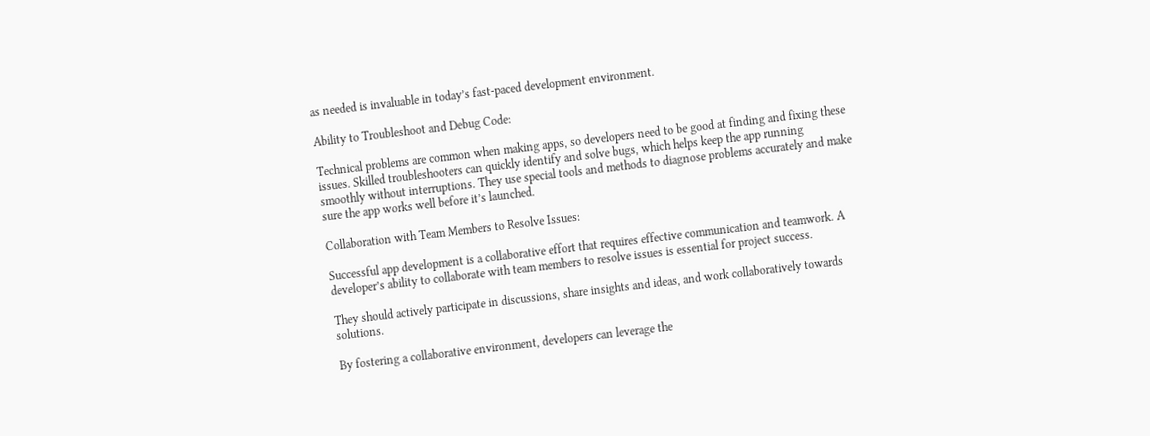as needed is invaluable in today’s fast-paced development environment.

Ability to Troubleshoot and Debug Code:

Technical problems are common when making apps, so developers need to be good at finding and fixing these issues. Skilled troubleshooters can quickly identify and solve bugs, which helps keep the app running smoothly without interruptions. They use special tools and methods to diagnose problems accurately and make sure the app works well before it’s launched.

Collaboration with Team Members to Resolve Issues:

Successful app development is a collaborative effort that requires effective communication and teamwork. A developer’s ability to collaborate with team members to resolve issues is essential for project success.

They should actively participate in discussions, share insights and ideas, and work collaboratively towards solutions.

By fostering a collaborative environment, developers can leverage the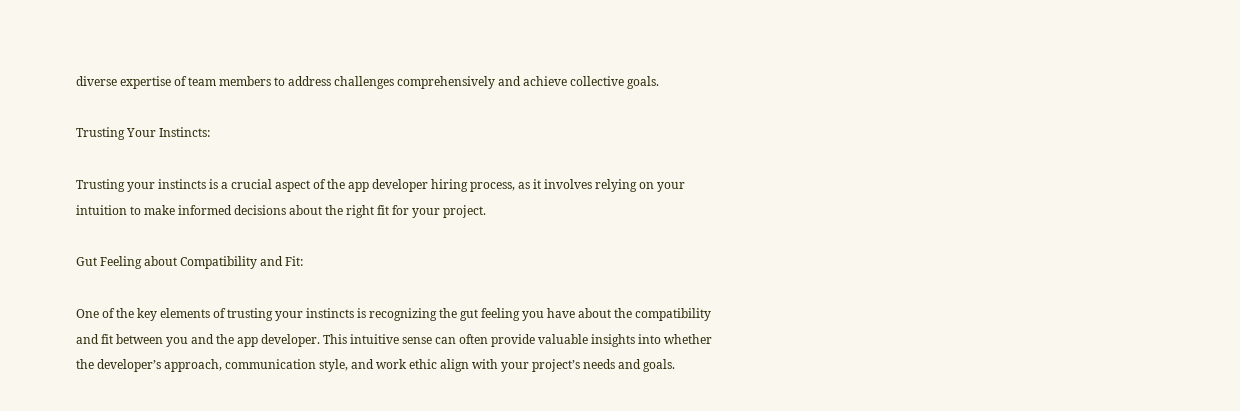diverse expertise of team members to address challenges comprehensively and achieve collective goals.

Trusting Your Instincts:

Trusting your instincts is a crucial aspect of the app developer hiring process, as it involves relying on your intuition to make informed decisions about the right fit for your project.

Gut Feeling about Compatibility and Fit:

One of the key elements of trusting your instincts is recognizing the gut feeling you have about the compatibility and fit between you and the app developer. This intuitive sense can often provide valuable insights into whether the developer’s approach, communication style, and work ethic align with your project’s needs and goals.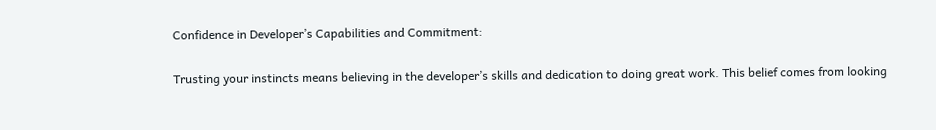Confidence in Developer’s Capabilities and Commitment:

Trusting your instincts means believing in the developer’s skills and dedication to doing great work. This belief comes from looking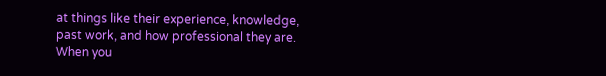at things like their experience, knowledge, past work, and how professional they are. When you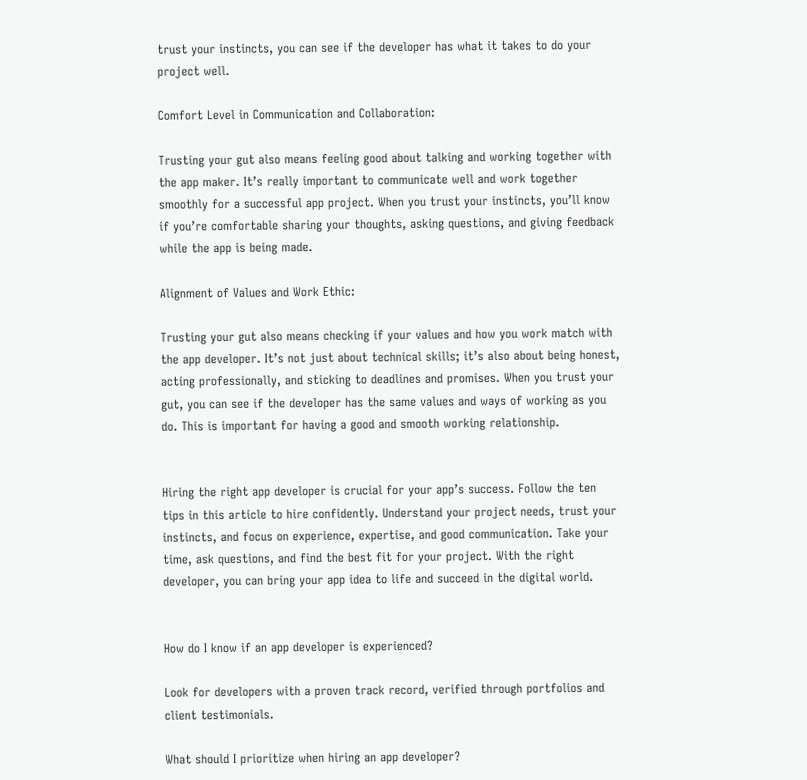trust your instincts, you can see if the developer has what it takes to do your project well.

Comfort Level in Communication and Collaboration:

Trusting your gut also means feeling good about talking and working together with the app maker. It’s really important to communicate well and work together smoothly for a successful app project. When you trust your instincts, you’ll know if you’re comfortable sharing your thoughts, asking questions, and giving feedback while the app is being made.

Alignment of Values and Work Ethic:

Trusting your gut also means checking if your values and how you work match with the app developer. It’s not just about technical skills; it’s also about being honest, acting professionally, and sticking to deadlines and promises. When you trust your gut, you can see if the developer has the same values and ways of working as you do. This is important for having a good and smooth working relationship.


Hiring the right app developer is crucial for your app’s success. Follow the ten tips in this article to hire confidently. Understand your project needs, trust your instincts, and focus on experience, expertise, and good communication. Take your time, ask questions, and find the best fit for your project. With the right developer, you can bring your app idea to life and succeed in the digital world.


How do I know if an app developer is experienced?

Look for developers with a proven track record, verified through portfolios and client testimonials.

What should I prioritize when hiring an app developer?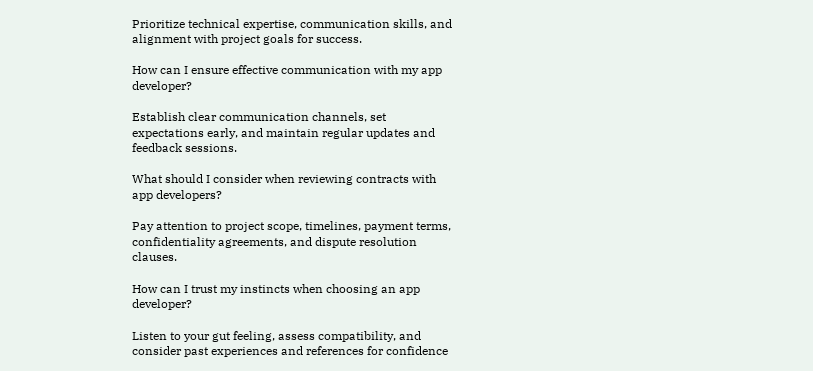Prioritize technical expertise, communication skills, and alignment with project goals for success.

How can I ensure effective communication with my app developer?

Establish clear communication channels, set expectations early, and maintain regular updates and feedback sessions.

What should I consider when reviewing contracts with app developers?

Pay attention to project scope, timelines, payment terms, confidentiality agreements, and dispute resolution clauses.

How can I trust my instincts when choosing an app developer?

Listen to your gut feeling, assess compatibility, and consider past experiences and references for confidence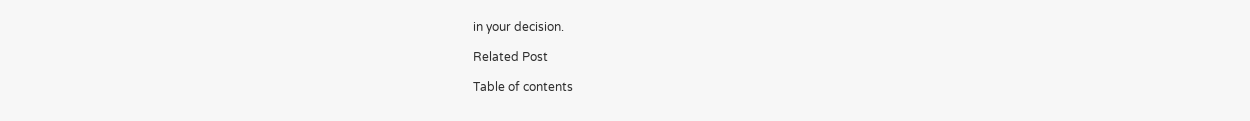in your decision.

Related Post

Table of contents